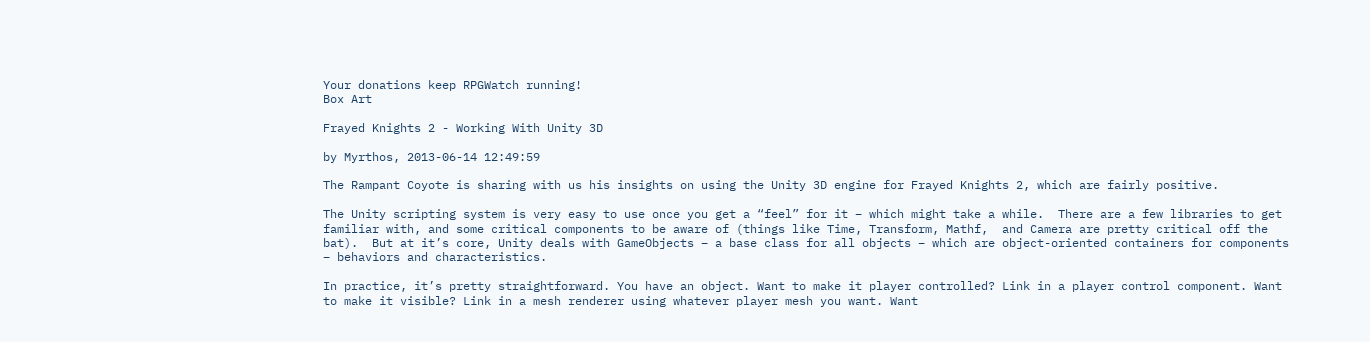Your donations keep RPGWatch running!
Box Art

Frayed Knights 2 - Working With Unity 3D

by Myrthos, 2013-06-14 12:49:59

The Rampant Coyote is sharing with us his insights on using the Unity 3D engine for Frayed Knights 2, which are fairly positive.

The Unity scripting system is very easy to use once you get a “feel” for it – which might take a while.  There are a few libraries to get familiar with, and some critical components to be aware of (things like Time, Transform, Mathf,  and Camera are pretty critical off the bat).  But at it’s core, Unity deals with GameObjects – a base class for all objects – which are object-oriented containers for components – behaviors and characteristics.

In practice, it’s pretty straightforward. You have an object. Want to make it player controlled? Link in a player control component. Want to make it visible? Link in a mesh renderer using whatever player mesh you want. Want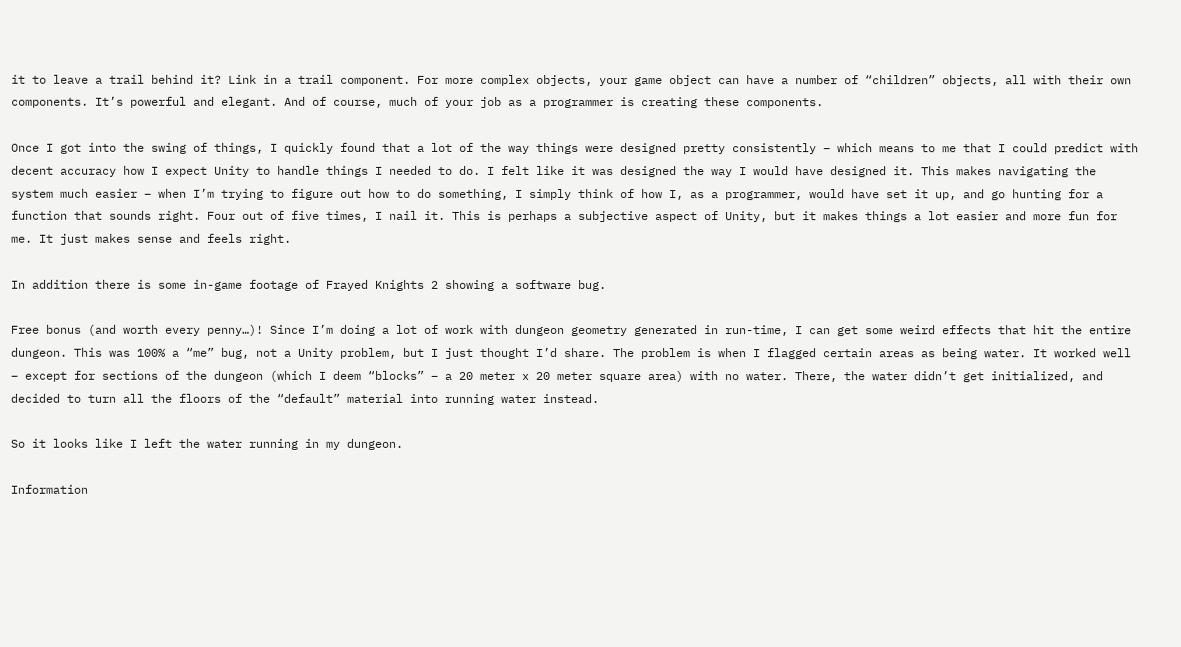it to leave a trail behind it? Link in a trail component. For more complex objects, your game object can have a number of “children” objects, all with their own components. It’s powerful and elegant. And of course, much of your job as a programmer is creating these components.

Once I got into the swing of things, I quickly found that a lot of the way things were designed pretty consistently – which means to me that I could predict with decent accuracy how I expect Unity to handle things I needed to do. I felt like it was designed the way I would have designed it. This makes navigating the system much easier – when I’m trying to figure out how to do something, I simply think of how I, as a programmer, would have set it up, and go hunting for a function that sounds right. Four out of five times, I nail it. This is perhaps a subjective aspect of Unity, but it makes things a lot easier and more fun for me. It just makes sense and feels right.

In addition there is some in-game footage of Frayed Knights 2 showing a software bug.

Free bonus (and worth every penny…)! Since I’m doing a lot of work with dungeon geometry generated in run-time, I can get some weird effects that hit the entire dungeon. This was 100% a “me” bug, not a Unity problem, but I just thought I’d share. The problem is when I flagged certain areas as being water. It worked well – except for sections of the dungeon (which I deem “blocks” – a 20 meter x 20 meter square area) with no water. There, the water didn’t get initialized, and decided to turn all the floors of the “default” material into running water instead.

So it looks like I left the water running in my dungeon.

Information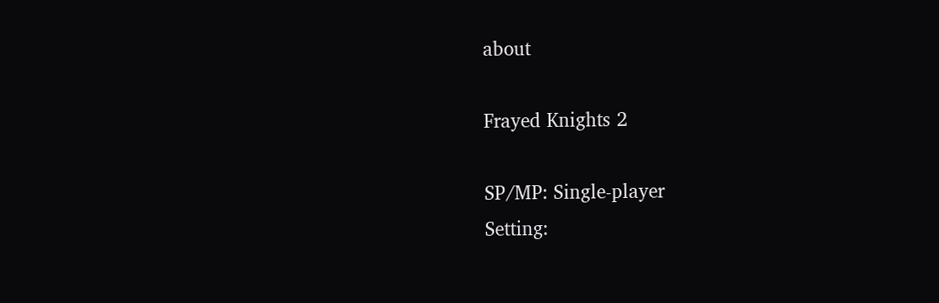about

Frayed Knights 2

SP/MP: Single-player
Setting: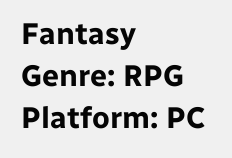Fantasy
Genre: RPG
Platform: PC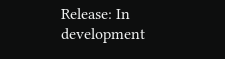Release: In development